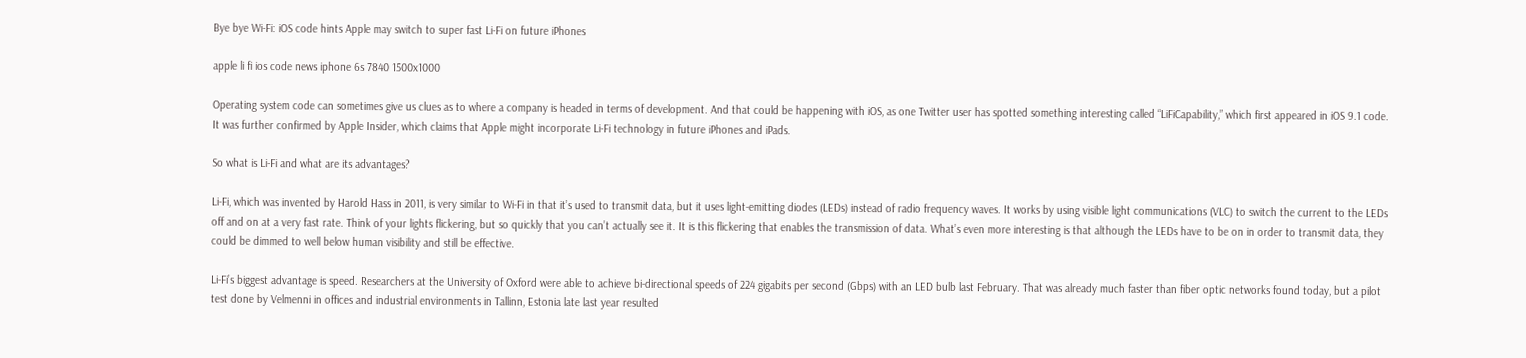Bye bye Wi-Fi: iOS code hints Apple may switch to super fast Li-Fi on future iPhones

apple li fi ios code news iphone 6s 7840 1500x1000

Operating system code can sometimes give us clues as to where a company is headed in terms of development. And that could be happening with iOS, as one Twitter user has spotted something interesting called “LiFiCapability,” which first appeared in iOS 9.1 code. It was further confirmed by Apple Insider, which claims that Apple might incorporate Li-Fi technology in future iPhones and iPads.

So what is Li-Fi and what are its advantages?

Li-Fi, which was invented by Harold Hass in 2011, is very similar to Wi-Fi in that it’s used to transmit data, but it uses light-emitting diodes (LEDs) instead of radio frequency waves. It works by using visible light communications (VLC) to switch the current to the LEDs off and on at a very fast rate. Think of your lights flickering, but so quickly that you can’t actually see it. It is this flickering that enables the transmission of data. What’s even more interesting is that although the LEDs have to be on in order to transmit data, they could be dimmed to well below human visibility and still be effective.

Li-Fi’s biggest advantage is speed. Researchers at the University of Oxford were able to achieve bi-directional speeds of 224 gigabits per second (Gbps) with an LED bulb last February. That was already much faster than fiber optic networks found today, but a pilot test done by Velmenni in offices and industrial environments in Tallinn, Estonia late last year resulted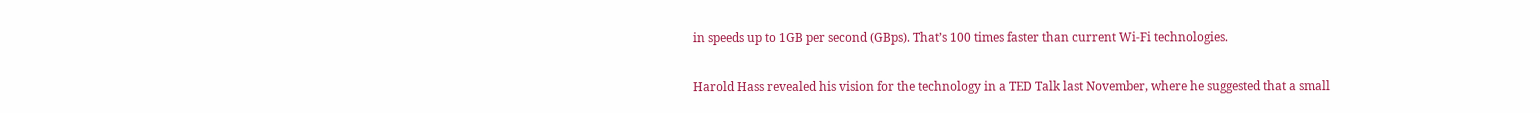in speeds up to 1GB per second (GBps). That’s 100 times faster than current Wi-Fi technologies.

Harold Hass revealed his vision for the technology in a TED Talk last November, where he suggested that a small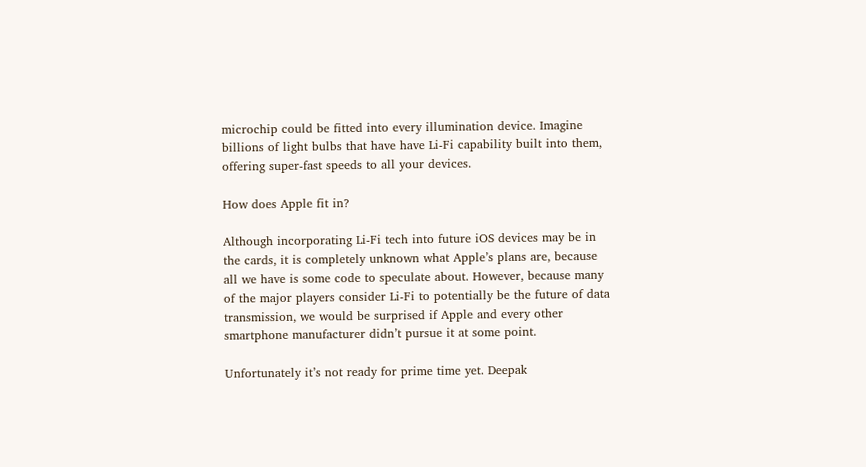microchip could be fitted into every illumination device. Imagine billions of light bulbs that have have Li-Fi capability built into them, offering super-fast speeds to all your devices.

How does Apple fit in?

Although incorporating Li-Fi tech into future iOS devices may be in the cards, it is completely unknown what Apple’s plans are, because all we have is some code to speculate about. However, because many of the major players consider Li-Fi to potentially be the future of data transmission, we would be surprised if Apple and every other smartphone manufacturer didn’t pursue it at some point.

Unfortunately it’s not ready for prime time yet. Deepak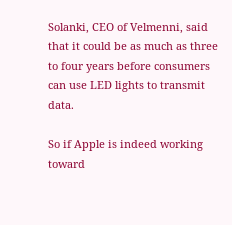Solanki, CEO of Velmenni, said that it could be as much as three to four years before consumers can use LED lights to transmit data.

So if Apple is indeed working toward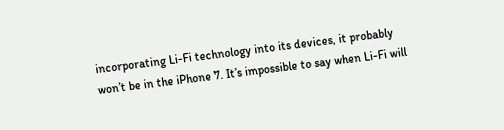incorporating Li-Fi technology into its devices, it probably won’t be in the iPhone 7. It’s impossible to say when Li-Fi will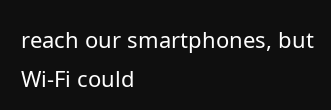reach our smartphones, but Wi-Fi could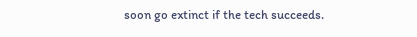soon go extinct if the tech succeeds.